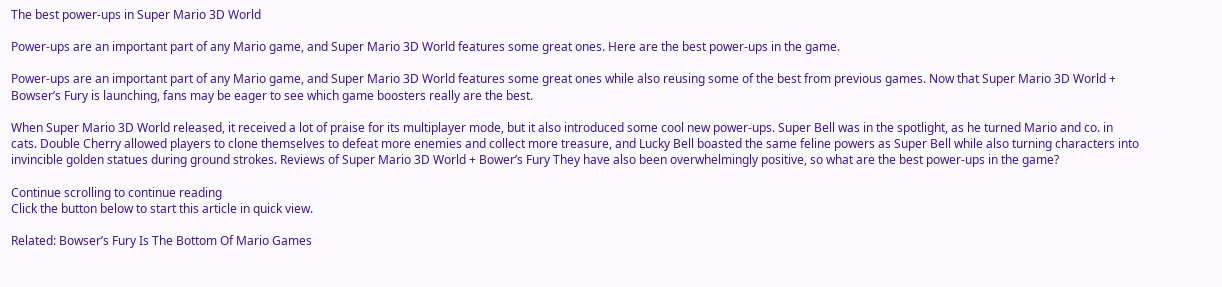The best power-ups in Super Mario 3D World

Power-ups are an important part of any Mario game, and Super Mario 3D World features some great ones. Here are the best power-ups in the game.

Power-ups are an important part of any Mario game, and Super Mario 3D World features some great ones while also reusing some of the best from previous games. Now that Super Mario 3D World + Bowser’s Fury is launching, fans may be eager to see which game boosters really are the best.

When Super Mario 3D World released, it received a lot of praise for its multiplayer mode, but it also introduced some cool new power-ups. Super Bell was in the spotlight, as he turned Mario and co. in cats. Double Cherry allowed players to clone themselves to defeat more enemies and collect more treasure, and Lucky Bell boasted the same feline powers as Super Bell while also turning characters into invincible golden statues during ground strokes. Reviews of Super Mario 3D World + Bower’s Fury They have also been overwhelmingly positive, so what are the best power-ups in the game?

Continue scrolling to continue reading
Click the button below to start this article in quick view.

Related: Bowser’s Fury Is The Bottom Of Mario Games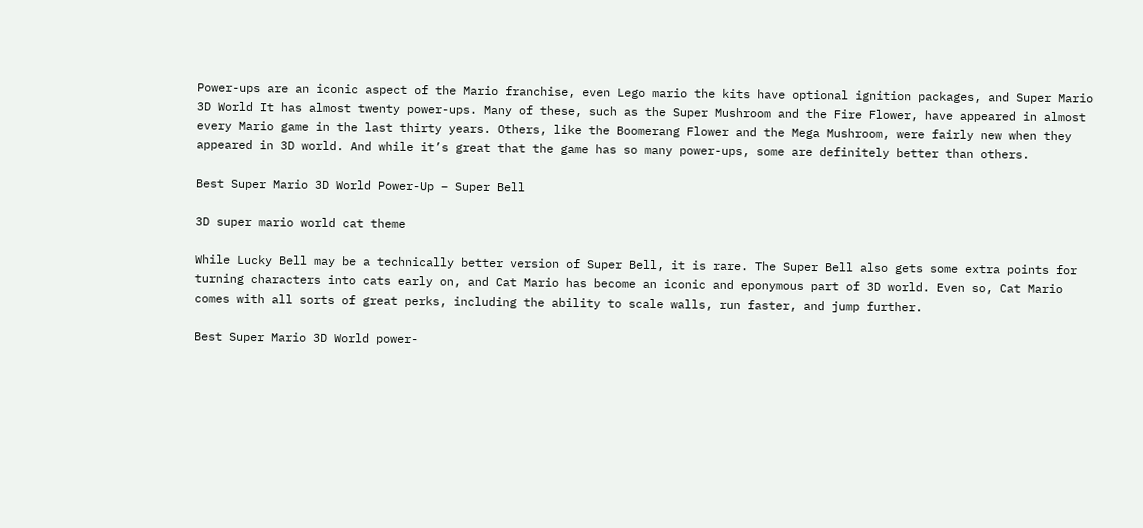Power-ups are an iconic aspect of the Mario franchise, even Lego mario the kits have optional ignition packages, and Super Mario 3D World It has almost twenty power-ups. Many of these, such as the Super Mushroom and the Fire Flower, have appeared in almost every Mario game in the last thirty years. Others, like the Boomerang Flower and the Mega Mushroom, were fairly new when they appeared in 3D world. And while it’s great that the game has so many power-ups, some are definitely better than others.

Best Super Mario 3D World Power-Up – Super Bell

3D super mario world cat theme

While Lucky Bell may be a technically better version of Super Bell, it is rare. The Super Bell also gets some extra points for turning characters into cats early on, and Cat Mario has become an iconic and eponymous part of 3D world. Even so, Cat Mario comes with all sorts of great perks, including the ability to scale walls, run faster, and jump further.

Best Super Mario 3D World power-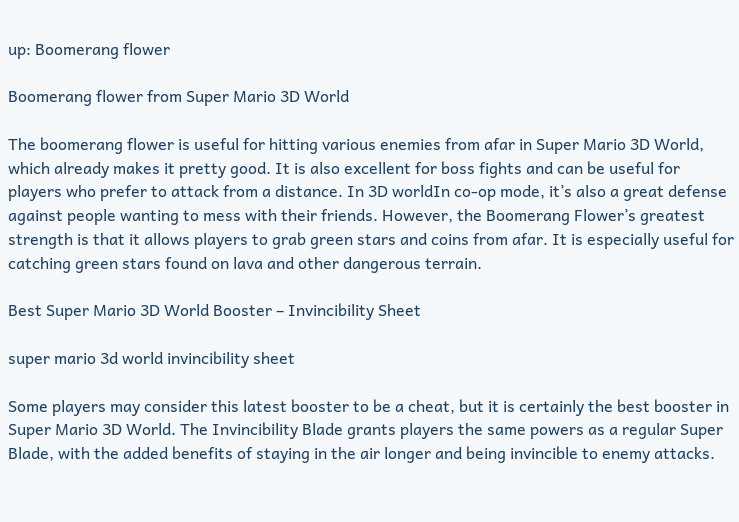up: Boomerang flower

Boomerang flower from Super Mario 3D World

The boomerang flower is useful for hitting various enemies from afar in Super Mario 3D World, which already makes it pretty good. It is also excellent for boss fights and can be useful for players who prefer to attack from a distance. In 3D worldIn co-op mode, it’s also a great defense against people wanting to mess with their friends. However, the Boomerang Flower’s greatest strength is that it allows players to grab green stars and coins from afar. It is especially useful for catching green stars found on lava and other dangerous terrain.

Best Super Mario 3D World Booster – Invincibility Sheet

super mario 3d world invincibility sheet

Some players may consider this latest booster to be a cheat, but it is certainly the best booster in Super Mario 3D World. The Invincibility Blade grants players the same powers as a regular Super Blade, with the added benefits of staying in the air longer and being invincible to enemy attacks.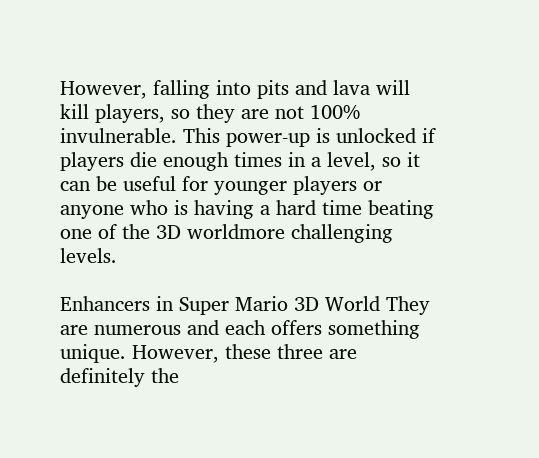However, falling into pits and lava will kill players, so they are not 100% invulnerable. This power-up is unlocked if players die enough times in a level, so it can be useful for younger players or anyone who is having a hard time beating one of the 3D worldmore challenging levels.

Enhancers in Super Mario 3D World They are numerous and each offers something unique. However, these three are definitely the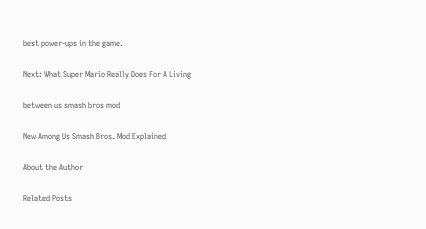best power-ups in the game.

Next: What Super Mario Really Does For A Living

between us smash bros mod

New Among Us Smash Bros. Mod Explained

About the Author

Related Posts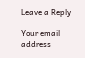Leave a Reply

Your email address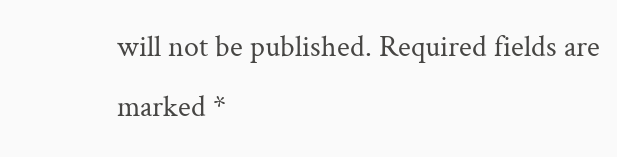will not be published. Required fields are marked *